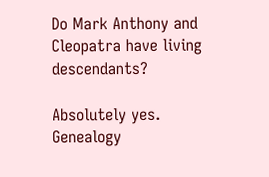Do Mark Anthony and Cleopatra have living descendants?

Absolutely yes. Genealogy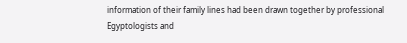information of their family lines had been drawn together by professional Egyptologists and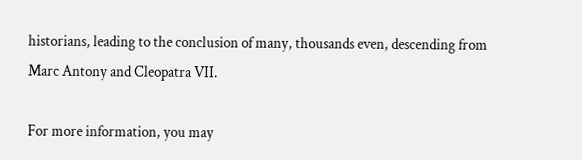historians, leading to the conclusion of many, thousands even, descending from Marc Antony and Cleopatra VII.

For more information, you may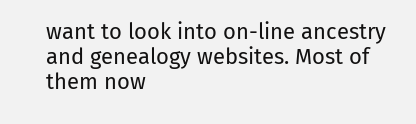want to look into on-line ancestry and genealogy websites. Most of them now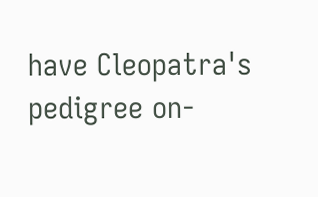have Cleopatra's pedigree on-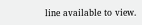line available to view.